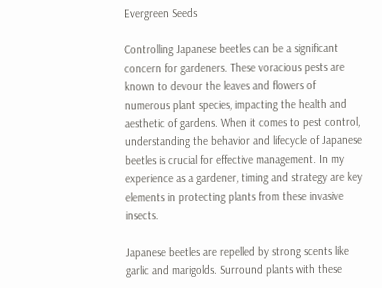Evergreen Seeds

Controlling Japanese beetles can be a significant concern for gardeners. These voracious pests are known to devour the leaves and flowers of numerous plant species, impacting the health and aesthetic of gardens. When it comes to pest control, understanding the behavior and lifecycle of Japanese beetles is crucial for effective management. In my experience as a gardener, timing and strategy are key elements in protecting plants from these invasive insects.

Japanese beetles are repelled by strong scents like garlic and marigolds. Surround plants with these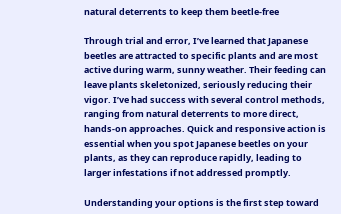natural deterrents to keep them beetle-free

Through trial and error, I’ve learned that Japanese beetles are attracted to specific plants and are most active during warm, sunny weather. Their feeding can leave plants skeletonized, seriously reducing their vigor. I’ve had success with several control methods, ranging from natural deterrents to more direct, hands-on approaches. Quick and responsive action is essential when you spot Japanese beetles on your plants, as they can reproduce rapidly, leading to larger infestations if not addressed promptly.

Understanding your options is the first step toward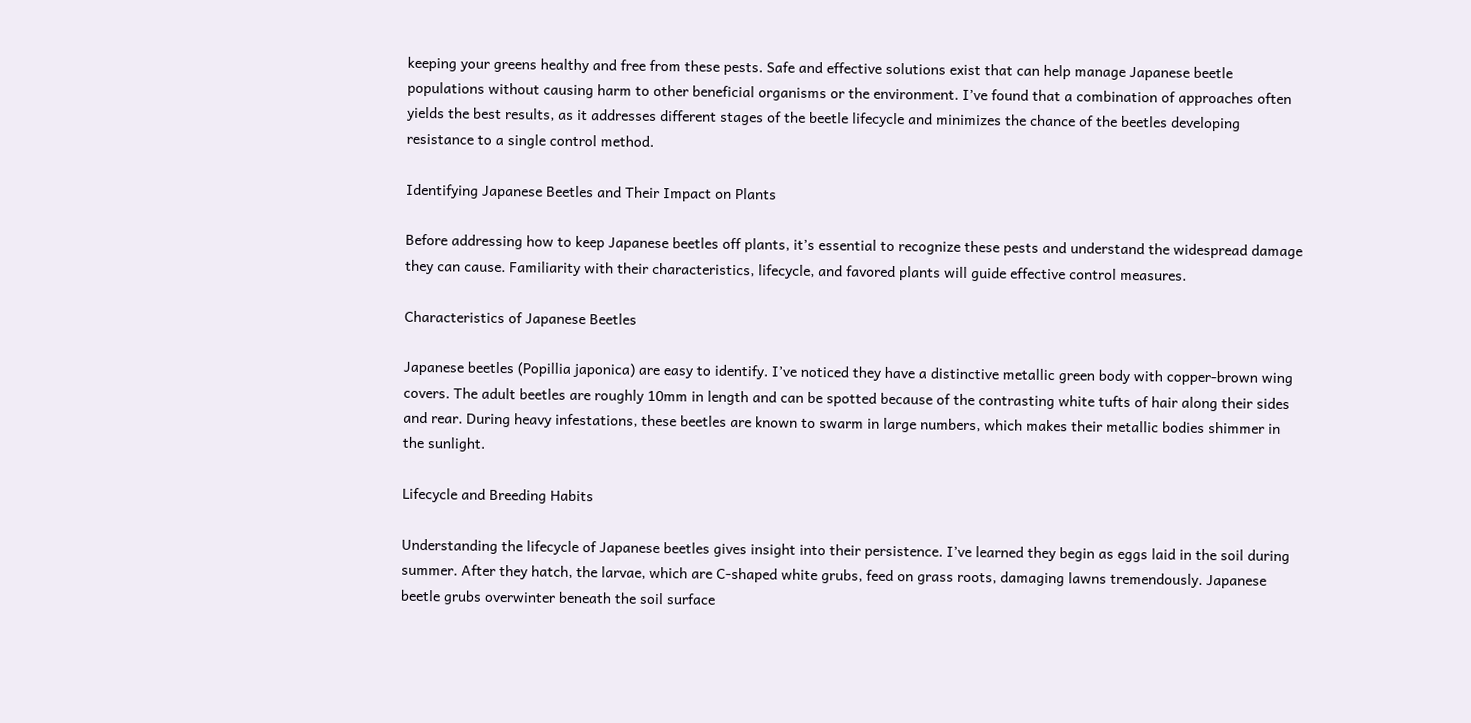keeping your greens healthy and free from these pests. Safe and effective solutions exist that can help manage Japanese beetle populations without causing harm to other beneficial organisms or the environment. I’ve found that a combination of approaches often yields the best results, as it addresses different stages of the beetle lifecycle and minimizes the chance of the beetles developing resistance to a single control method.

Identifying Japanese Beetles and Their Impact on Plants

Before addressing how to keep Japanese beetles off plants, it’s essential to recognize these pests and understand the widespread damage they can cause. Familiarity with their characteristics, lifecycle, and favored plants will guide effective control measures.

Characteristics of Japanese Beetles

Japanese beetles (Popillia japonica) are easy to identify. I’ve noticed they have a distinctive metallic green body with copper-brown wing covers. The adult beetles are roughly 10mm in length and can be spotted because of the contrasting white tufts of hair along their sides and rear. During heavy infestations, these beetles are known to swarm in large numbers, which makes their metallic bodies shimmer in the sunlight.

Lifecycle and Breeding Habits

Understanding the lifecycle of Japanese beetles gives insight into their persistence. I’ve learned they begin as eggs laid in the soil during summer. After they hatch, the larvae, which are C-shaped white grubs, feed on grass roots, damaging lawns tremendously. Japanese beetle grubs overwinter beneath the soil surface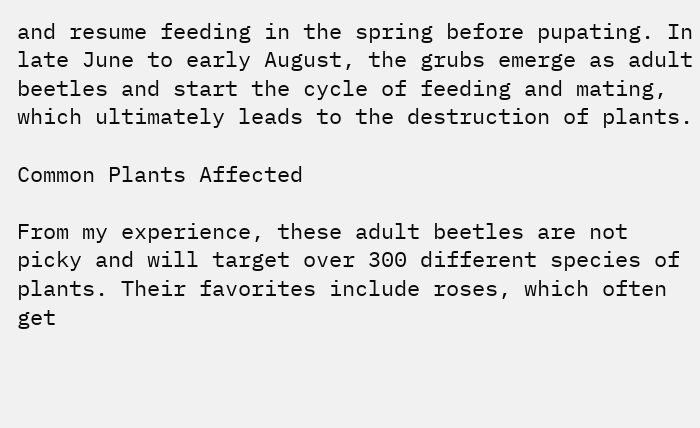and resume feeding in the spring before pupating. In late June to early August, the grubs emerge as adult beetles and start the cycle of feeding and mating, which ultimately leads to the destruction of plants.

Common Plants Affected

From my experience, these adult beetles are not picky and will target over 300 different species of plants. Their favorites include roses, which often get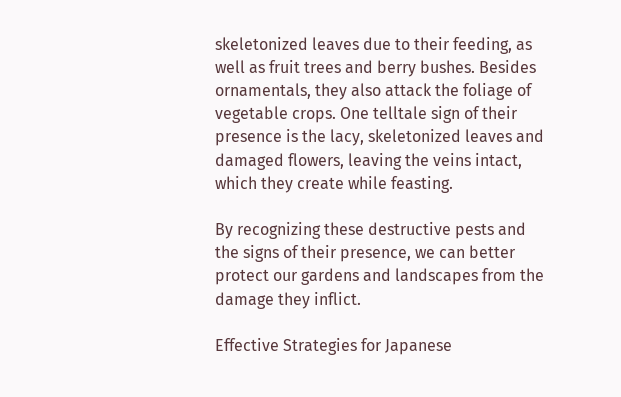skeletonized leaves due to their feeding, as well as fruit trees and berry bushes. Besides ornamentals, they also attack the foliage of vegetable crops. One telltale sign of their presence is the lacy, skeletonized leaves and damaged flowers, leaving the veins intact, which they create while feasting.

By recognizing these destructive pests and the signs of their presence, we can better protect our gardens and landscapes from the damage they inflict.

Effective Strategies for Japanese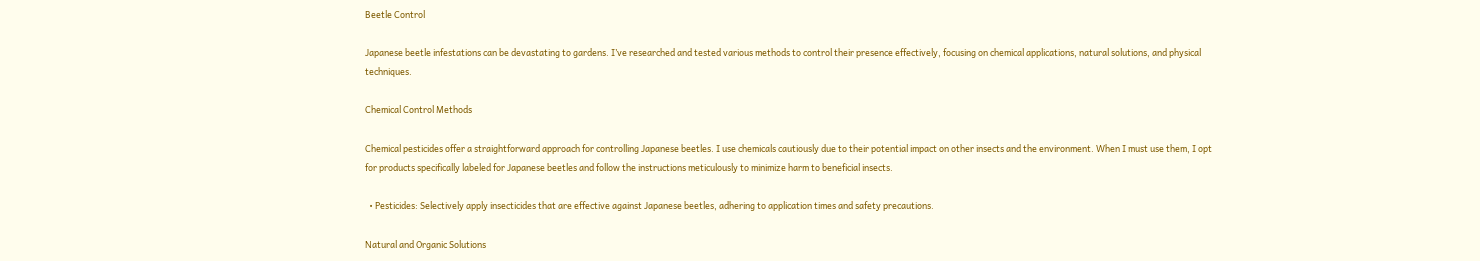Beetle Control

Japanese beetle infestations can be devastating to gardens. I’ve researched and tested various methods to control their presence effectively, focusing on chemical applications, natural solutions, and physical techniques.

Chemical Control Methods

Chemical pesticides offer a straightforward approach for controlling Japanese beetles. I use chemicals cautiously due to their potential impact on other insects and the environment. When I must use them, I opt for products specifically labeled for Japanese beetles and follow the instructions meticulously to minimize harm to beneficial insects.

  • Pesticides: Selectively apply insecticides that are effective against Japanese beetles, adhering to application times and safety precautions.

Natural and Organic Solutions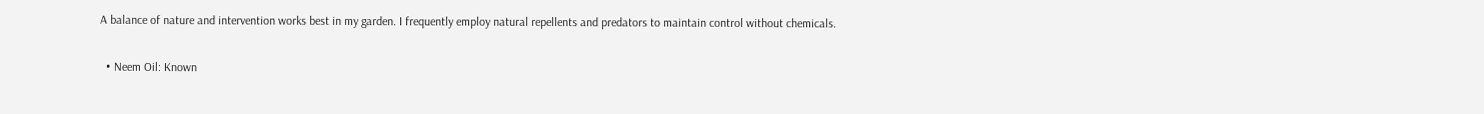A balance of nature and intervention works best in my garden. I frequently employ natural repellents and predators to maintain control without chemicals.

  • Neem Oil: Known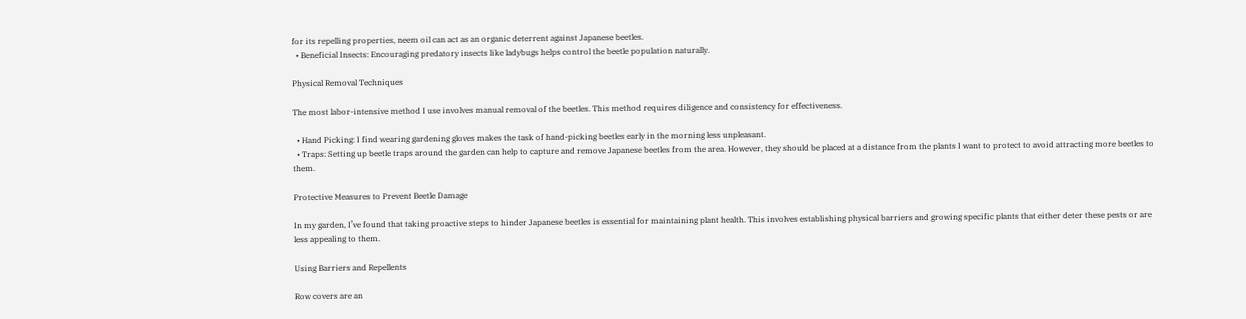for its repelling properties, neem oil can act as an organic deterrent against Japanese beetles.
  • Beneficial Insects: Encouraging predatory insects like ladybugs helps control the beetle population naturally.

Physical Removal Techniques

The most labor-intensive method I use involves manual removal of the beetles. This method requires diligence and consistency for effectiveness.

  • Hand Picking: I find wearing gardening gloves makes the task of hand-picking beetles early in the morning less unpleasant.
  • Traps: Setting up beetle traps around the garden can help to capture and remove Japanese beetles from the area. However, they should be placed at a distance from the plants I want to protect to avoid attracting more beetles to them.

Protective Measures to Prevent Beetle Damage

In my garden, I’ve found that taking proactive steps to hinder Japanese beetles is essential for maintaining plant health. This involves establishing physical barriers and growing specific plants that either deter these pests or are less appealing to them.

Using Barriers and Repellents

Row covers are an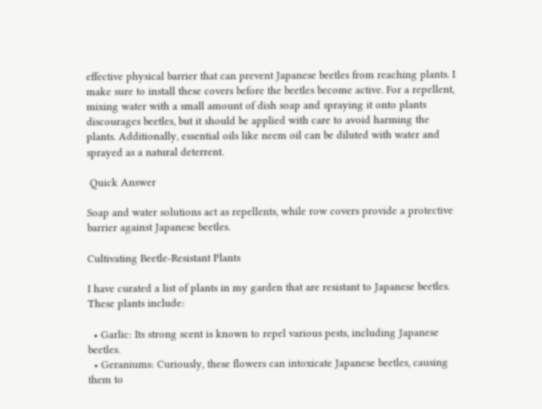effective physical barrier that can prevent Japanese beetles from reaching plants. I make sure to install these covers before the beetles become active. For a repellent, mixing water with a small amount of dish soap and spraying it onto plants discourages beetles, but it should be applied with care to avoid harming the plants. Additionally, essential oils like neem oil can be diluted with water and sprayed as a natural deterrent.

 Quick Answer

Soap and water solutions act as repellents, while row covers provide a protective barrier against Japanese beetles.

Cultivating Beetle-Resistant Plants

I have curated a list of plants in my garden that are resistant to Japanese beetles. These plants include:

  • Garlic: Its strong scent is known to repel various pests, including Japanese beetles.
  • Geraniums: Curiously, these flowers can intoxicate Japanese beetles, causing them to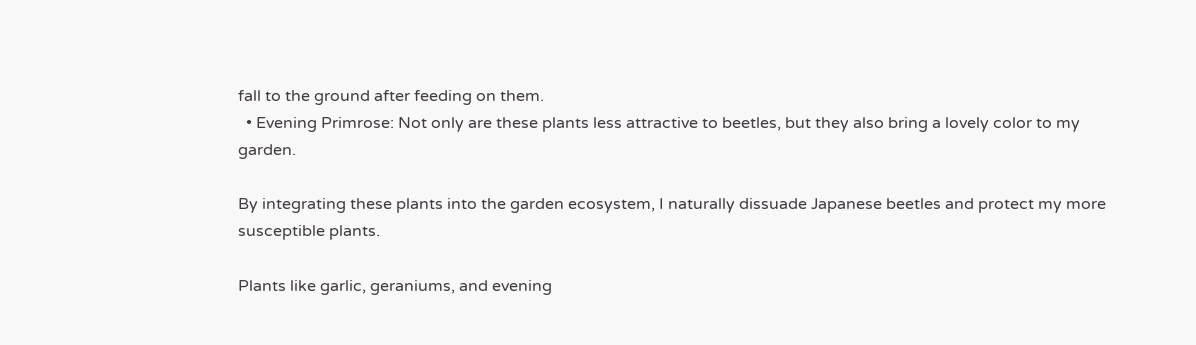fall to the ground after feeding on them.
  • Evening Primrose: Not only are these plants less attractive to beetles, but they also bring a lovely color to my garden.

By integrating these plants into the garden ecosystem, I naturally dissuade Japanese beetles and protect my more susceptible plants.

Plants like garlic, geraniums, and evening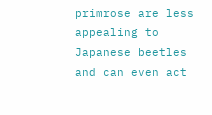primrose are less appealing to Japanese beetles and can even act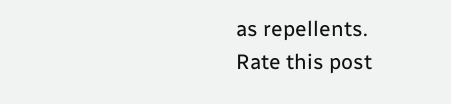as repellents.
Rate this post